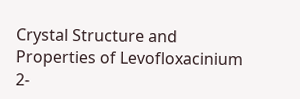Crystal Structure and Properties of Levofloxacinium 2-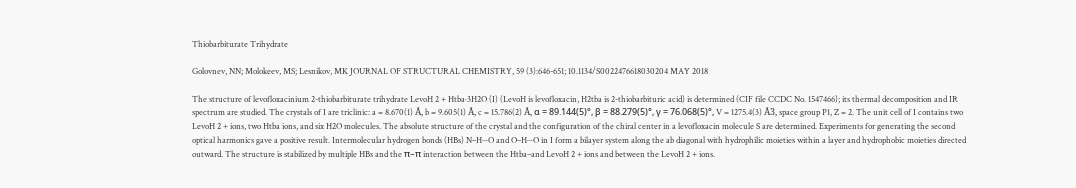Thiobarbiturate Trihydrate

Golovnev, NN; Molokeev, MS; Lesnikov, MK JOURNAL OF STRUCTURAL CHEMISTRY, 59 (3):646-651; 10.1134/S0022476618030204 MAY 2018

The structure of levofloxacinium 2-thiobarbiturate trihydrate LevoH 2 + Htba·3H2O (I) (LevoH is levofloxacin, H2tba is 2-thiobarbituric acid) is determined (CIF file CCDC No. 1547466); its thermal decomposition and IR spectrum are studied. The crystals of I are triclinic: a = 8.670(1) Å, b = 9.605(1) Å, c = 15.786(2) Å, α = 89.144(5)°, β = 88.279(5)°, γ = 76.068(5)°, V = 1275.4(3) Å3, space group P1, Z = 2. The unit cell of I contains two LevoH 2 + ions, two Htba ions, and six H2O molecules. The absolute structure of the crystal and the configuration of the chiral center in a levofloxacin molecule S are determined. Experiments for generating the second optical harmonics gave a positive result. Intermolecular hydrogen bonds (HBs) N–H···O and O–H···O in I form a bilayer system along the ab diagonal with hydrophilic moieties within a layer and hydrophobic moieties directed outward. The structure is stabilized by multiple HBs and the π–π interaction between the Htba–and LevoH 2 + ions and between the LevoH 2 + ions.